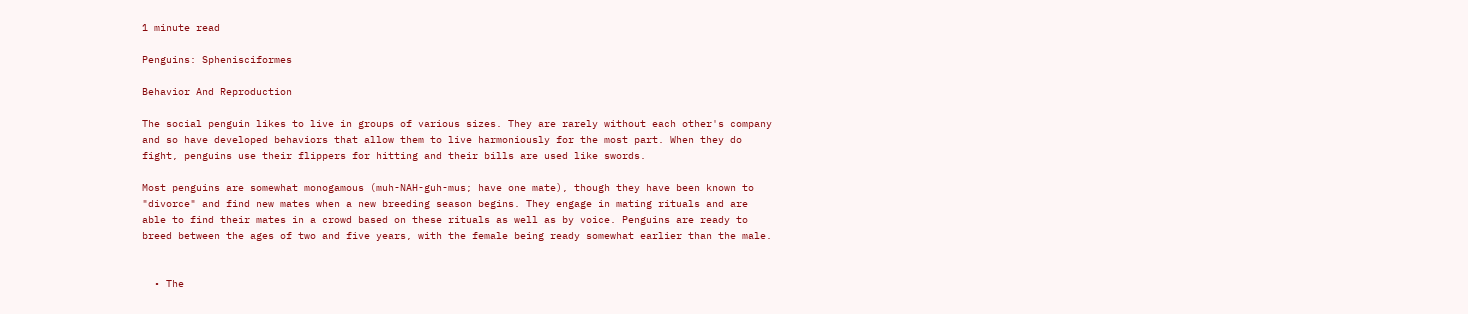1 minute read

Penguins: Sphenisciformes

Behavior And Reproduction

The social penguin likes to live in groups of various sizes. They are rarely without each other's company and so have developed behaviors that allow them to live harmoniously for the most part. When they do fight, penguins use their flippers for hitting and their bills are used like swords.

Most penguins are somewhat monogamous (muh-NAH-guh-mus; have one mate), though they have been known to "divorce" and find new mates when a new breeding season begins. They engage in mating rituals and are able to find their mates in a crowd based on these rituals as well as by voice. Penguins are ready to breed between the ages of two and five years, with the female being ready somewhat earlier than the male.


  • The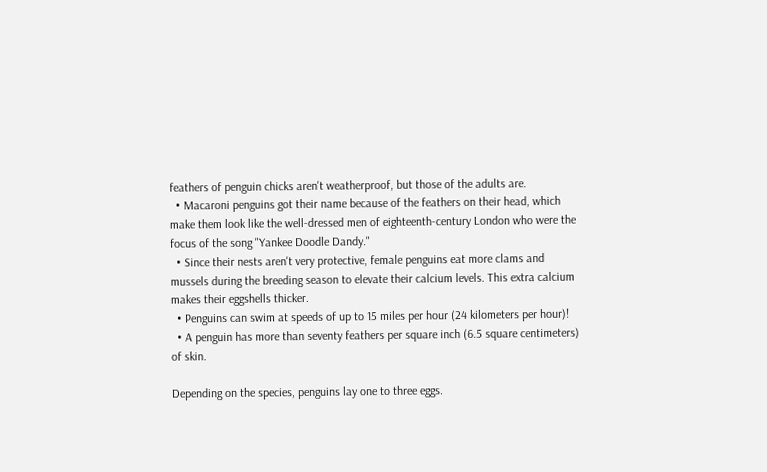feathers of penguin chicks aren't weatherproof, but those of the adults are.
  • Macaroni penguins got their name because of the feathers on their head, which make them look like the well-dressed men of eighteenth-century London who were the focus of the song "Yankee Doodle Dandy."
  • Since their nests aren't very protective, female penguins eat more clams and mussels during the breeding season to elevate their calcium levels. This extra calcium makes their eggshells thicker.
  • Penguins can swim at speeds of up to 15 miles per hour (24 kilometers per hour)!
  • A penguin has more than seventy feathers per square inch (6.5 square centimeters) of skin.

Depending on the species, penguins lay one to three eggs.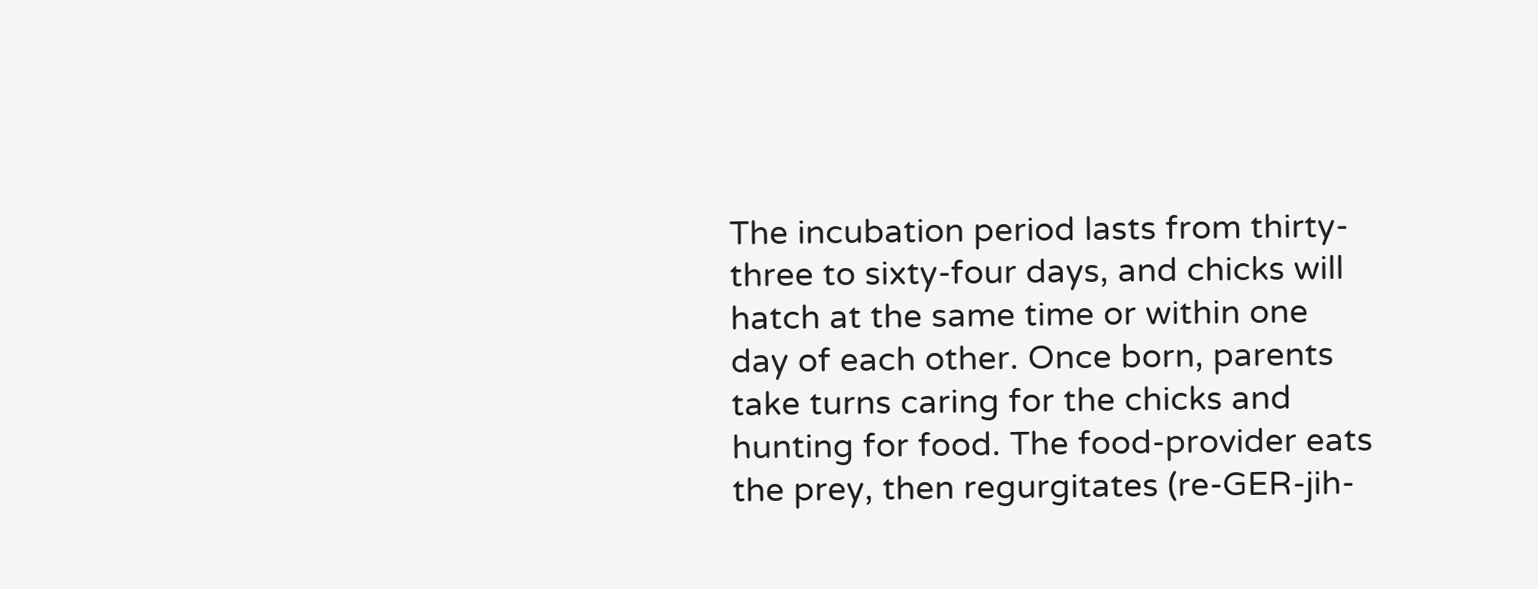The incubation period lasts from thirty-three to sixty-four days, and chicks will hatch at the same time or within one day of each other. Once born, parents take turns caring for the chicks and hunting for food. The food-provider eats the prey, then regurgitates (re-GER-jih-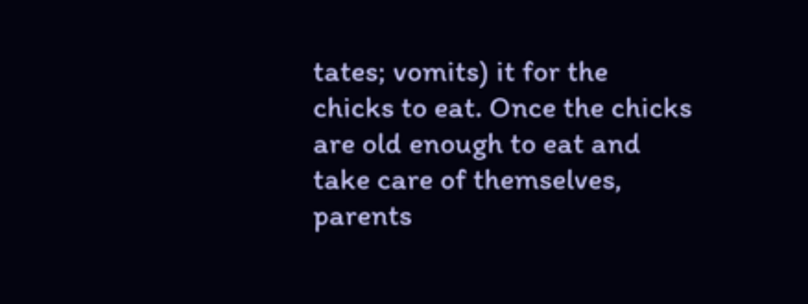tates; vomits) it for the chicks to eat. Once the chicks are old enough to eat and take care of themselves, parents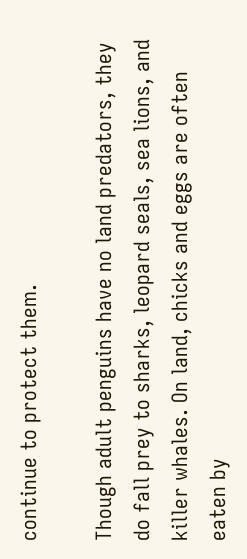continue to protect them.

Though adult penguins have no land predators, they do fall prey to sharks, leopard seals, sea lions, and killer whales. On land, chicks and eggs are often eaten by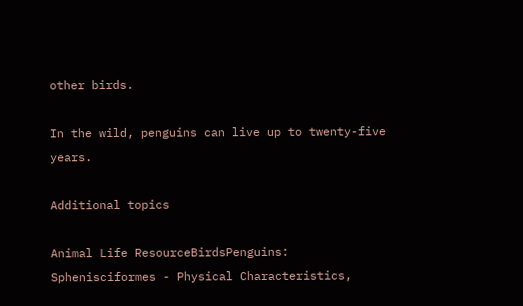other birds.

In the wild, penguins can live up to twenty-five years.

Additional topics

Animal Life ResourceBirdsPenguins: Sphenisciformes - Physical Characteristics,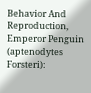Behavior And Reproduction, Emperor Penguin (aptenodytes Forsteri):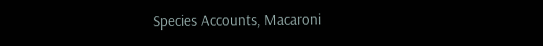Species Accounts, Macaroni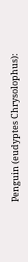Penguin (eudyptes Chrysolophus):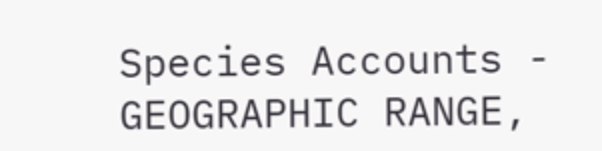Species Accounts - GEOGRAPHIC RANGE,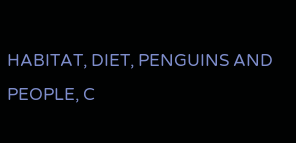HABITAT, DIET, PENGUINS AND PEOPLE, C